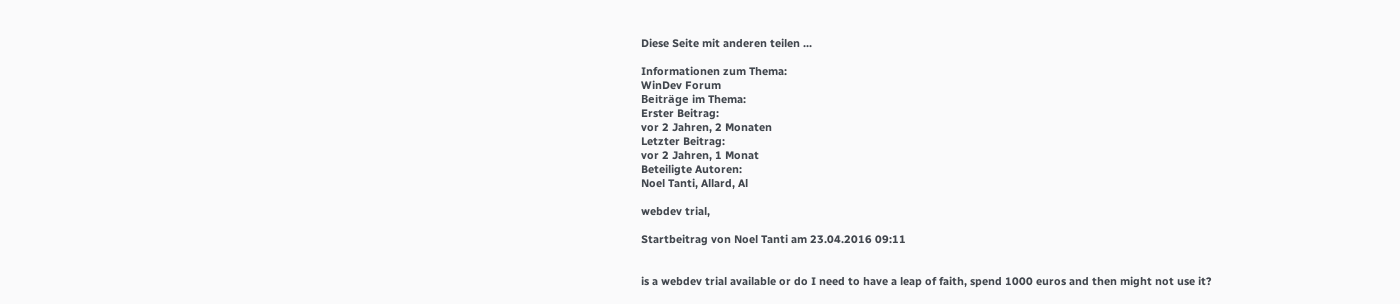Diese Seite mit anderen teilen ...

Informationen zum Thema:
WinDev Forum
Beiträge im Thema:
Erster Beitrag:
vor 2 Jahren, 2 Monaten
Letzter Beitrag:
vor 2 Jahren, 1 Monat
Beteiligte Autoren:
Noel Tanti, Allard, Al

webdev trial,

Startbeitrag von Noel Tanti am 23.04.2016 09:11


is a webdev trial available or do I need to have a leap of faith, spend 1000 euros and then might not use it?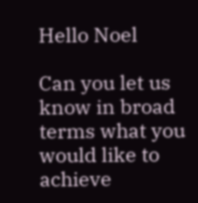Hello Noel

Can you let us know in broad terms what you would like to achieve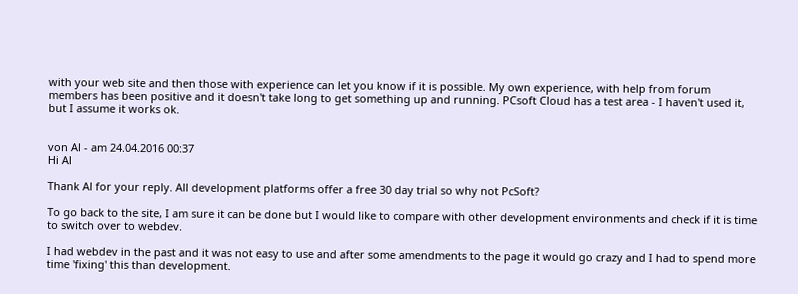with your web site and then those with experience can let you know if it is possible. My own experience, with help from forum members has been positive and it doesn't take long to get something up and running. PCsoft Cloud has a test area - I haven't used it, but I assume it works ok.


von Al - am 24.04.2016 00:37
Hi Al

Thank Al for your reply. All development platforms offer a free 30 day trial so why not PcSoft?

To go back to the site, I am sure it can be done but I would like to compare with other development environments and check if it is time to switch over to webdev.

I had webdev in the past and it was not easy to use and after some amendments to the page it would go crazy and I had to spend more time 'fixing' this than development.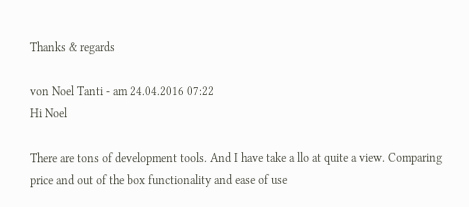Thanks & regards

von Noel Tanti - am 24.04.2016 07:22
Hi Noel

There are tons of development tools. And I have take a llo at quite a view. Comparing price and out of the box functionality and ease of use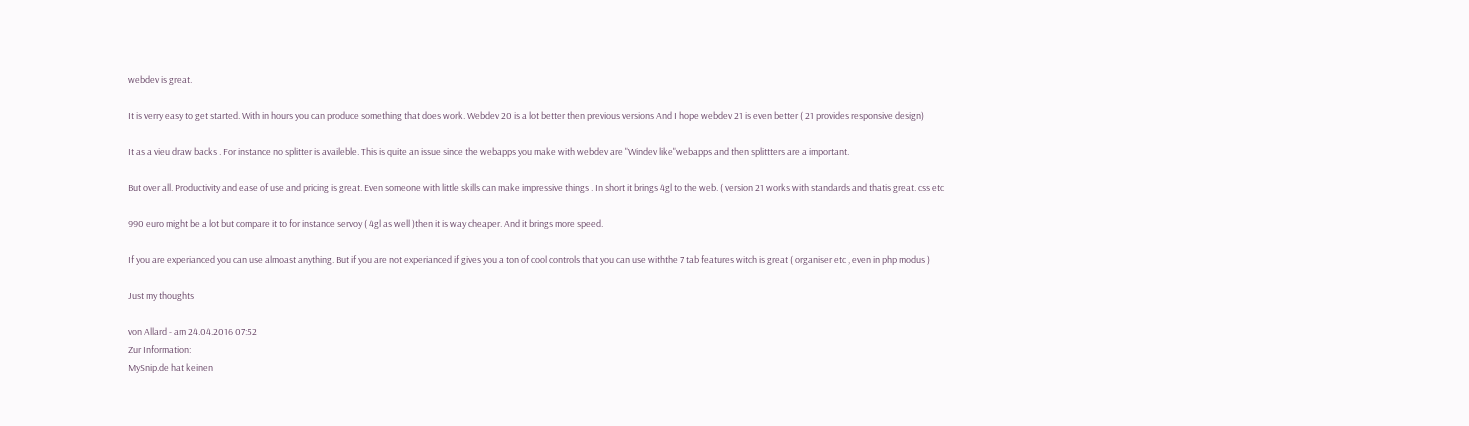webdev is great.

It is verry easy to get started. With in hours you can produce something that does work. Webdev 20 is a lot better then previous versions And I hope webdev 21 is even better ( 21 provides responsive design)

It as a vieu draw backs . For instance no splitter is availeble. This is quite an issue since the webapps you make with webdev are "Windev like"webapps and then splittters are a important.

But over all. Productivity and ease of use and pricing is great. Even someone with little skills can make impressive things . In short it brings 4gl to the web. ( version 21 works with standards and thatis great. css etc

990 euro might be a lot but compare it to for instance servoy ( 4gl as well )then it is way cheaper. And it brings more speed.

If you are experianced you can use almoast anything. But if you are not experianced if gives you a ton of cool controls that you can use withthe 7 tab features witch is great ( organiser etc , even in php modus )

Just my thoughts

von Allard - am 24.04.2016 07:52
Zur Information:
MySnip.de hat keinen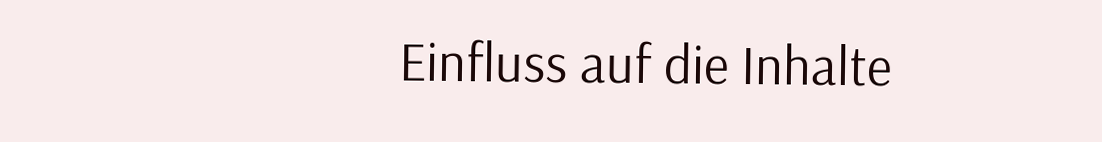Einfluss auf die Inhalte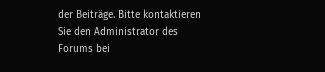der Beiträge. Bitte kontaktieren Sie den Administrator des Forums bei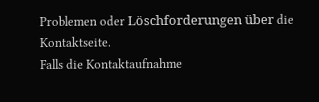Problemen oder Löschforderungen über die Kontaktseite.
Falls die Kontaktaufnahme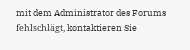mit dem Administrator des Forums fehlschlägt, kontaktieren Sie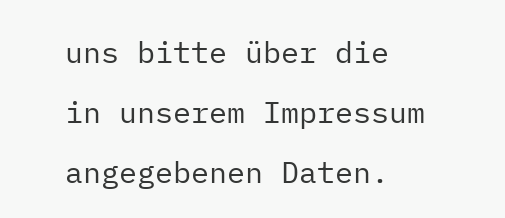uns bitte über die in unserem Impressum angegebenen Daten.